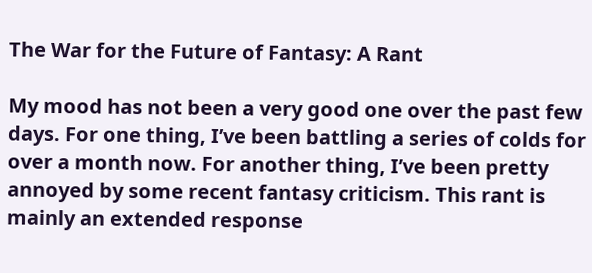The War for the Future of Fantasy: A Rant

My mood has not been a very good one over the past few days. For one thing, I’ve been battling a series of colds for over a month now. For another thing, I’ve been pretty annoyed by some recent fantasy criticism. This rant is mainly an extended response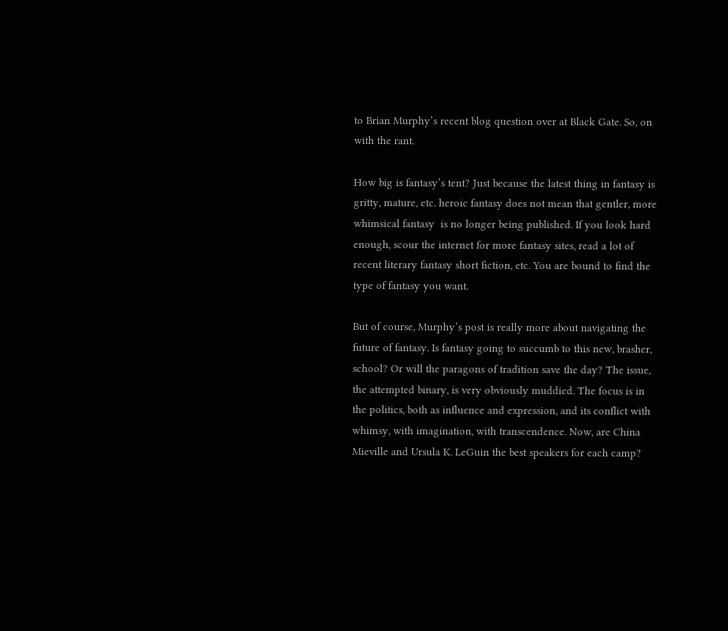to Brian Murphy’s recent blog question over at Black Gate. So, on with the rant.

How big is fantasy’s tent? Just because the latest thing in fantasy is gritty, mature, etc. heroic fantasy does not mean that gentler, more whimsical fantasy  is no longer being published. If you look hard enough, scour the internet for more fantasy sites, read a lot of recent literary fantasy short fiction, etc. You are bound to find the type of fantasy you want.

But of course, Murphy’s post is really more about navigating the future of fantasy. Is fantasy going to succumb to this new, brasher, school? Or will the paragons of tradition save the day? The issue, the attempted binary, is very obviously muddied. The focus is in the politics, both as influence and expression, and its conflict with whimsy, with imagination, with transcendence. Now, are China Mieville and Ursula K. LeGuin the best speakers for each camp?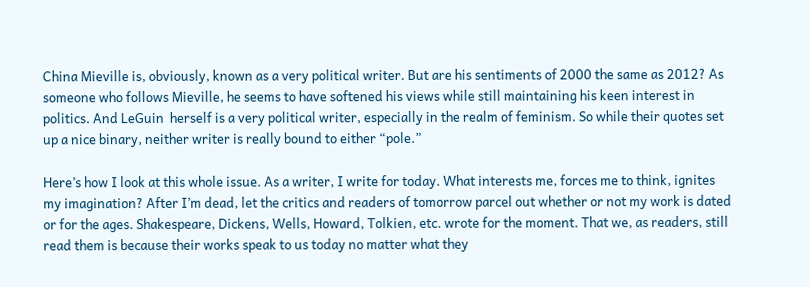China Mieville is, obviously, known as a very political writer. But are his sentiments of 2000 the same as 2012? As someone who follows Mieville, he seems to have softened his views while still maintaining his keen interest in politics. And LeGuin  herself is a very political writer, especially in the realm of feminism. So while their quotes set up a nice binary, neither writer is really bound to either “pole.”

Here’s how I look at this whole issue. As a writer, I write for today. What interests me, forces me to think, ignites my imagination? After I’m dead, let the critics and readers of tomorrow parcel out whether or not my work is dated or for the ages. Shakespeare, Dickens, Wells, Howard, Tolkien, etc. wrote for the moment. That we, as readers, still read them is because their works speak to us today no matter what they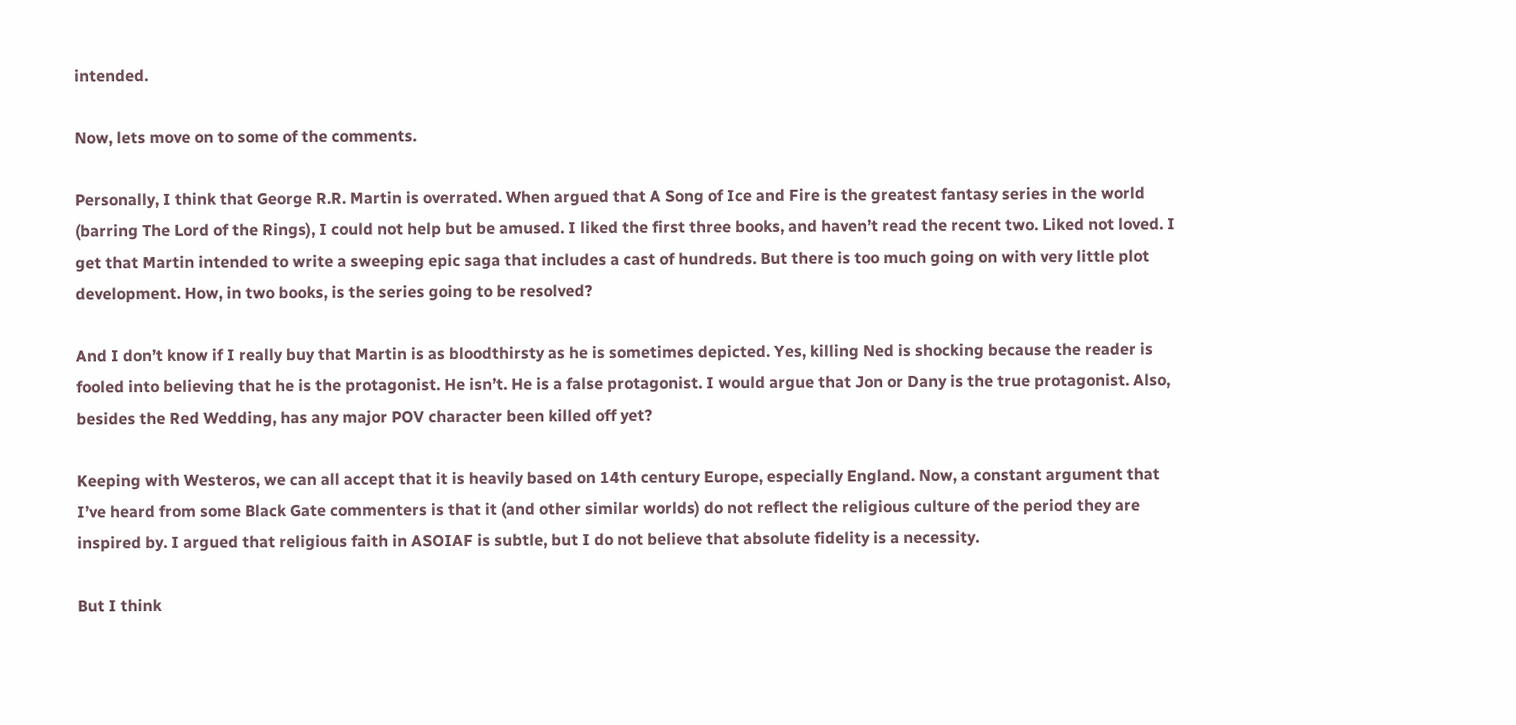intended.

Now, lets move on to some of the comments.

Personally, I think that George R.R. Martin is overrated. When argued that A Song of Ice and Fire is the greatest fantasy series in the world (barring The Lord of the Rings), I could not help but be amused. I liked the first three books, and haven’t read the recent two. Liked not loved. I get that Martin intended to write a sweeping epic saga that includes a cast of hundreds. But there is too much going on with very little plot development. How, in two books, is the series going to be resolved?

And I don’t know if I really buy that Martin is as bloodthirsty as he is sometimes depicted. Yes, killing Ned is shocking because the reader is fooled into believing that he is the protagonist. He isn’t. He is a false protagonist. I would argue that Jon or Dany is the true protagonist. Also, besides the Red Wedding, has any major POV character been killed off yet?

Keeping with Westeros, we can all accept that it is heavily based on 14th century Europe, especially England. Now, a constant argument that I’ve heard from some Black Gate commenters is that it (and other similar worlds) do not reflect the religious culture of the period they are inspired by. I argued that religious faith in ASOIAF is subtle, but I do not believe that absolute fidelity is a necessity.

But I think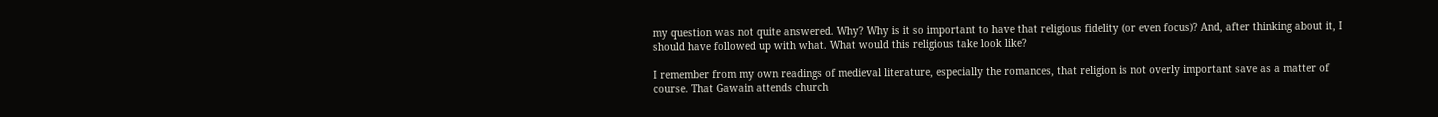my question was not quite answered. Why? Why is it so important to have that religious fidelity (or even focus)? And, after thinking about it, I should have followed up with what. What would this religious take look like?

I remember from my own readings of medieval literature, especially the romances, that religion is not overly important save as a matter of course. That Gawain attends church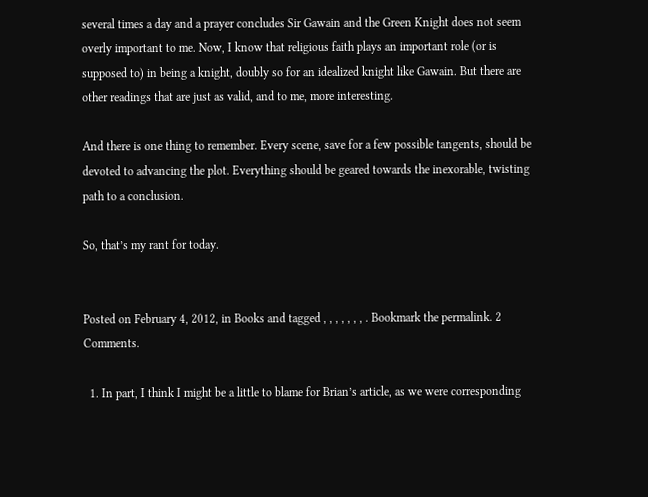several times a day and a prayer concludes Sir Gawain and the Green Knight does not seem overly important to me. Now, I know that religious faith plays an important role (or is supposed to) in being a knight, doubly so for an idealized knight like Gawain. But there are other readings that are just as valid, and to me, more interesting.

And there is one thing to remember. Every scene, save for a few possible tangents, should be devoted to advancing the plot. Everything should be geared towards the inexorable, twisting path to a conclusion.

So, that’s my rant for today.


Posted on February 4, 2012, in Books and tagged , , , , , , , . Bookmark the permalink. 2 Comments.

  1. In part, I think I might be a little to blame for Brian’s article, as we were corresponding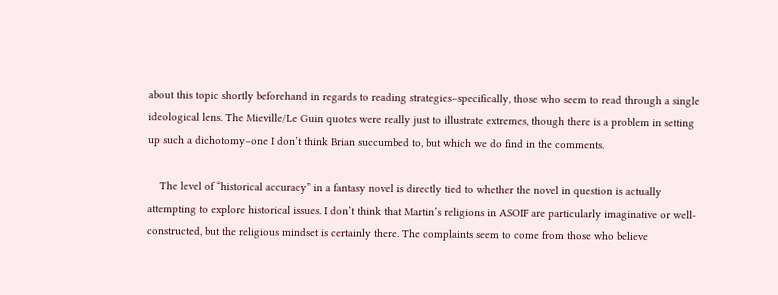about this topic shortly beforehand in regards to reading strategies–specifically, those who seem to read through a single ideological lens. The Mieville/Le Guin quotes were really just to illustrate extremes, though there is a problem in setting up such a dichotomy–one I don’t think Brian succumbed to, but which we do find in the comments.

    The level of “historical accuracy” in a fantasy novel is directly tied to whether the novel in question is actually attempting to explore historical issues. I don’t think that Martin’s religions in ASOIF are particularly imaginative or well-constructed, but the religious mindset is certainly there. The complaints seem to come from those who believe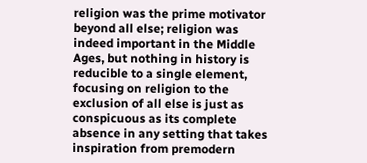religion was the prime motivator beyond all else; religion was indeed important in the Middle Ages, but nothing in history is reducible to a single element, focusing on religion to the exclusion of all else is just as conspicuous as its complete absence in any setting that takes inspiration from premodern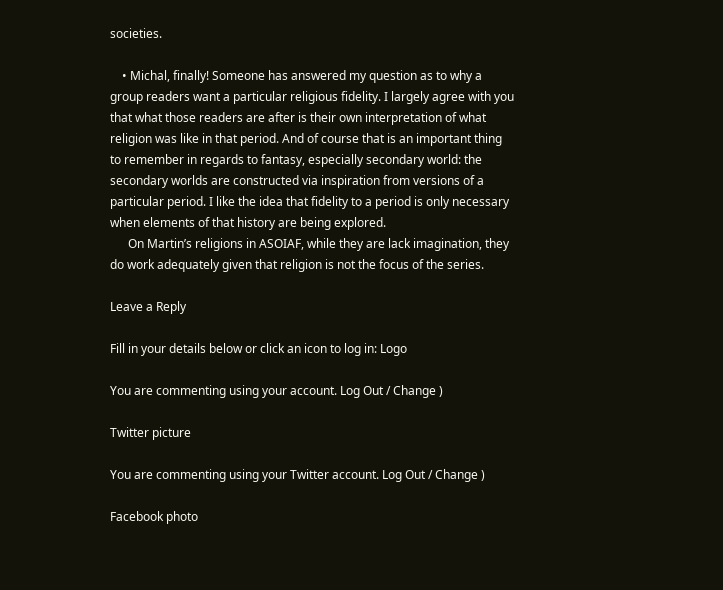societies.

    • Michal, finally! Someone has answered my question as to why a group readers want a particular religious fidelity. I largely agree with you that what those readers are after is their own interpretation of what religion was like in that period. And of course that is an important thing to remember in regards to fantasy, especially secondary world: the secondary worlds are constructed via inspiration from versions of a particular period. I like the idea that fidelity to a period is only necessary when elements of that history are being explored.
      On Martin’s religions in ASOIAF, while they are lack imagination, they do work adequately given that religion is not the focus of the series.

Leave a Reply

Fill in your details below or click an icon to log in: Logo

You are commenting using your account. Log Out / Change )

Twitter picture

You are commenting using your Twitter account. Log Out / Change )

Facebook photo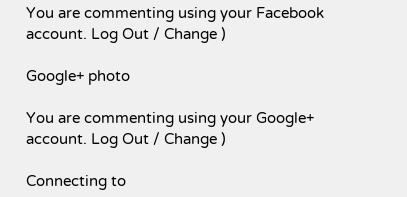You are commenting using your Facebook account. Log Out / Change )

Google+ photo

You are commenting using your Google+ account. Log Out / Change )

Connecting to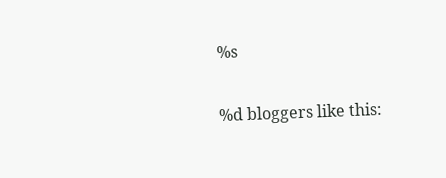%s

%d bloggers like this: